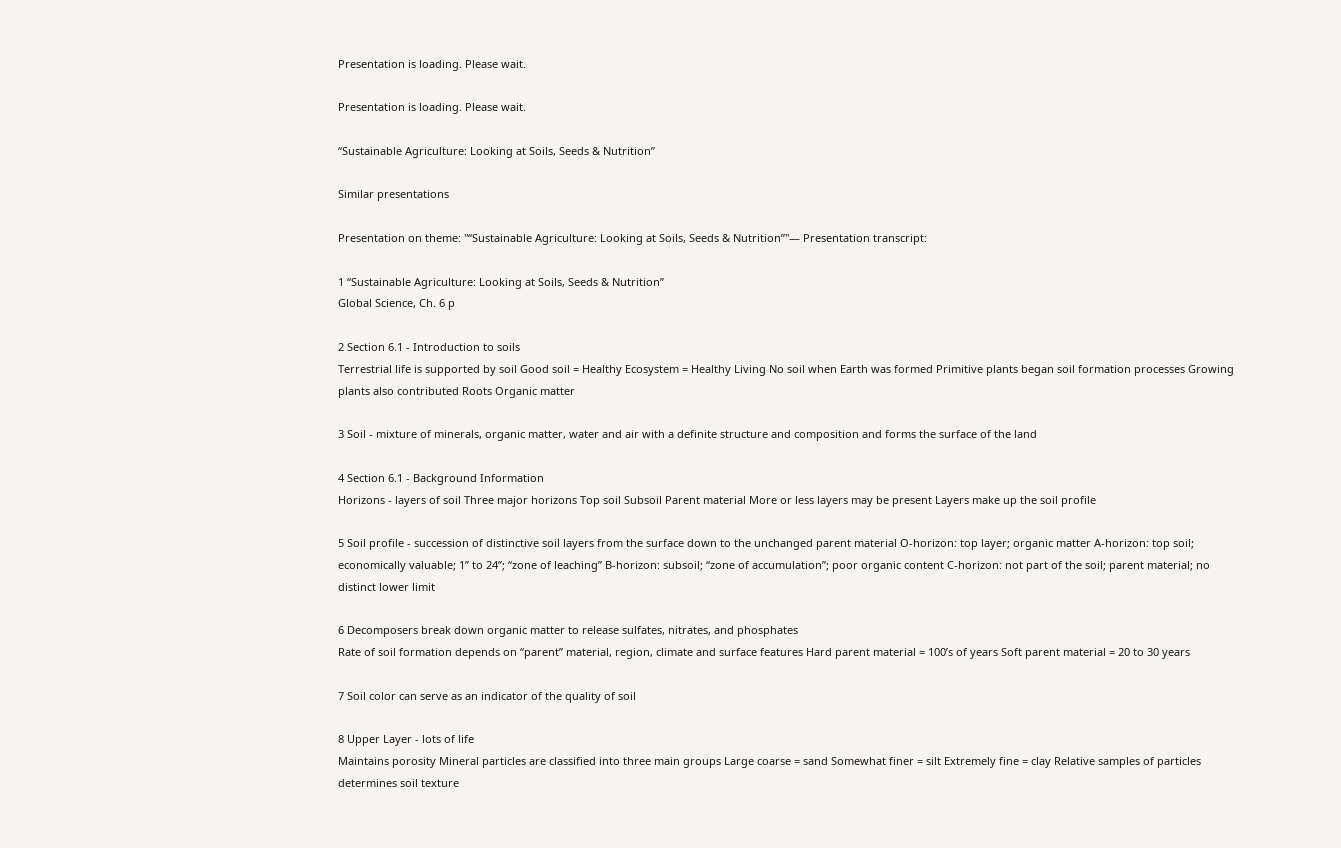Presentation is loading. Please wait.

Presentation is loading. Please wait.

“Sustainable Agriculture: Looking at Soils, Seeds & Nutrition”

Similar presentations

Presentation on theme: "“Sustainable Agriculture: Looking at Soils, Seeds & Nutrition”"— Presentation transcript:

1 “Sustainable Agriculture: Looking at Soils, Seeds & Nutrition”
Global Science, Ch. 6 p

2 Section 6.1 - Introduction to soils
Terrestrial life is supported by soil Good soil = Healthy Ecosystem = Healthy Living No soil when Earth was formed Primitive plants began soil formation processes Growing plants also contributed Roots Organic matter

3 Soil - mixture of minerals, organic matter, water and air with a definite structure and composition and forms the surface of the land

4 Section 6.1 - Background Information
Horizons - layers of soil Three major horizons Top soil Subsoil Parent material More or less layers may be present Layers make up the soil profile

5 Soil profile - succession of distinctive soil layers from the surface down to the unchanged parent material O-horizon: top layer; organic matter A-horizon: top soil; economically valuable; 1” to 24”; “zone of leaching” B-horizon: subsoil; “zone of accumulation”; poor organic content C-horizon: not part of the soil; parent material; no distinct lower limit

6 Decomposers break down organic matter to release sulfates, nitrates, and phosphates
Rate of soil formation depends on “parent” material, region, climate and surface features Hard parent material = 100’s of years Soft parent material = 20 to 30 years

7 Soil color can serve as an indicator of the quality of soil

8 Upper Layer - lots of life
Maintains porosity Mineral particles are classified into three main groups Large coarse = sand Somewhat finer = silt Extremely fine = clay Relative samples of particles determines soil texture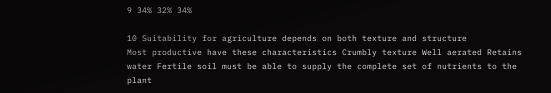9 34% 32% 34%

10 Suitability for agriculture depends on both texture and structure
Most productive have these characteristics Crumbly texture Well aerated Retains water Fertile soil must be able to supply the complete set of nutrients to the plant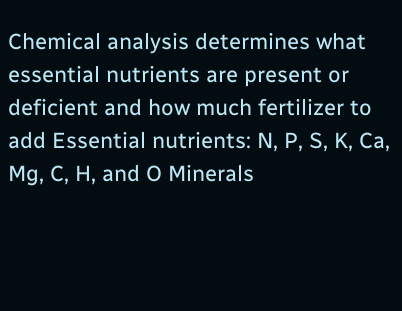Chemical analysis determines what essential nutrients are present or deficient and how much fertilizer to add Essential nutrients: N, P, S, K, Ca, Mg, C, H, and O Minerals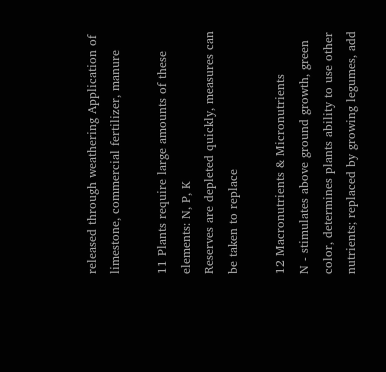released through weathering Application of limestone, commercial fertilizer, manure

11 Plants require large amounts of these elements: N, P, K
Reserves are depleted quickly, measures can be taken to replace

12 Macronutrients & Micronutrients
N - stimulates above ground growth, green color, determines plants ability to use other nutrients; replaced by growing legumes, add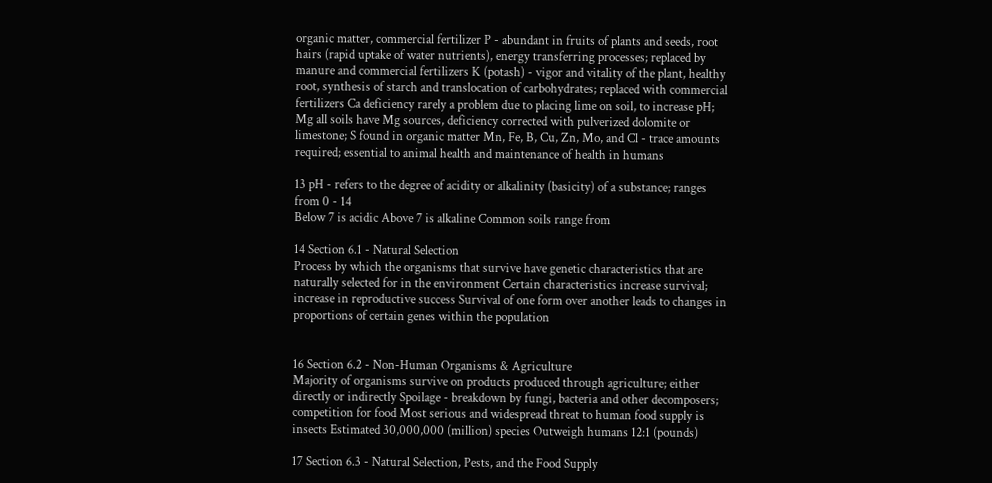organic matter, commercial fertilizer P - abundant in fruits of plants and seeds, root hairs (rapid uptake of water nutrients), energy transferring processes; replaced by manure and commercial fertilizers K (potash) - vigor and vitality of the plant, healthy root, synthesis of starch and translocation of carbohydrates; replaced with commercial fertilizers Ca deficiency rarely a problem due to placing lime on soil, to increase pH; Mg all soils have Mg sources, deficiency corrected with pulverized dolomite or limestone; S found in organic matter Mn, Fe, B, Cu, Zn, Mo, and Cl - trace amounts required; essential to animal health and maintenance of health in humans

13 pH - refers to the degree of acidity or alkalinity (basicity) of a substance; ranges from 0 - 14
Below 7 is acidic Above 7 is alkaline Common soils range from

14 Section 6.1 - Natural Selection
Process by which the organisms that survive have genetic characteristics that are naturally selected for in the environment Certain characteristics increase survival; increase in reproductive success Survival of one form over another leads to changes in proportions of certain genes within the population


16 Section 6.2 - Non-Human Organisms & Agriculture
Majority of organisms survive on products produced through agriculture; either directly or indirectly Spoilage - breakdown by fungi, bacteria and other decomposers; competition for food Most serious and widespread threat to human food supply is insects Estimated 30,000,000 (million) species Outweigh humans 12:1 (pounds)

17 Section 6.3 - Natural Selection, Pests, and the Food Supply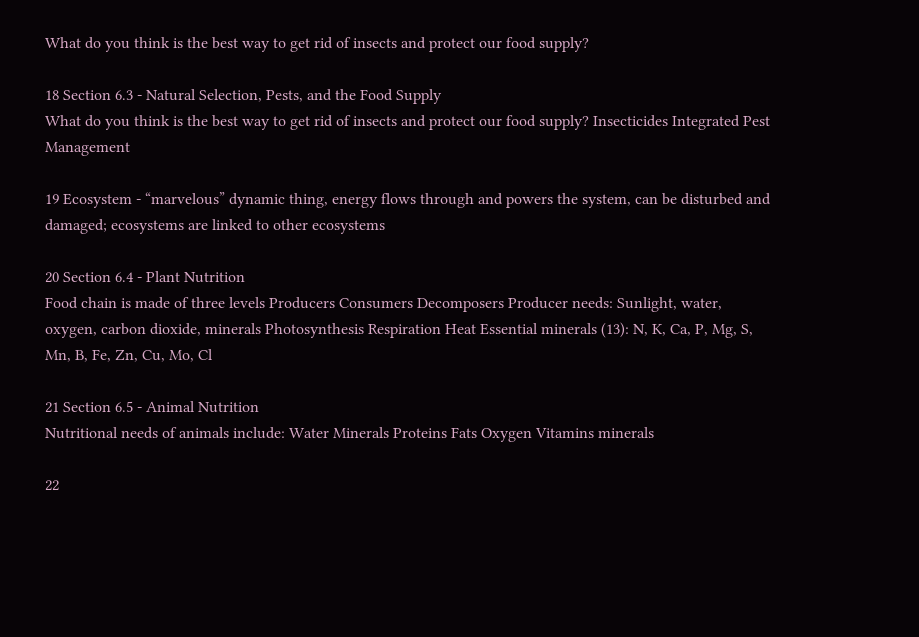What do you think is the best way to get rid of insects and protect our food supply?

18 Section 6.3 - Natural Selection, Pests, and the Food Supply
What do you think is the best way to get rid of insects and protect our food supply? Insecticides Integrated Pest Management

19 Ecosystem - “marvelous” dynamic thing, energy flows through and powers the system, can be disturbed and damaged; ecosystems are linked to other ecosystems

20 Section 6.4 - Plant Nutrition
Food chain is made of three levels Producers Consumers Decomposers Producer needs: Sunlight, water, oxygen, carbon dioxide, minerals Photosynthesis Respiration Heat Essential minerals (13): N, K, Ca, P, Mg, S, Mn, B, Fe, Zn, Cu, Mo, Cl

21 Section 6.5 - Animal Nutrition
Nutritional needs of animals include: Water Minerals Proteins Fats Oxygen Vitamins minerals

22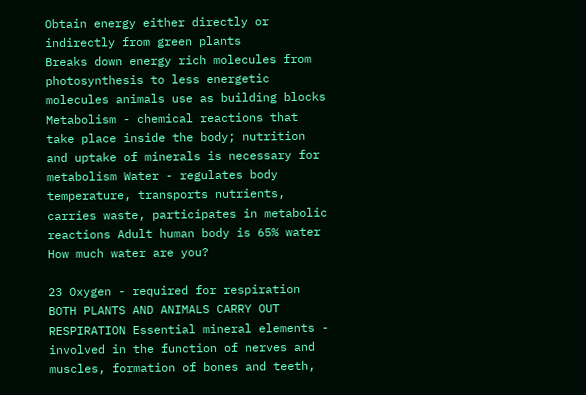Obtain energy either directly or indirectly from green plants
Breaks down energy rich molecules from photosynthesis to less energetic molecules animals use as building blocks Metabolism - chemical reactions that take place inside the body; nutrition and uptake of minerals is necessary for metabolism Water - regulates body temperature, transports nutrients, carries waste, participates in metabolic reactions Adult human body is 65% water How much water are you?

23 Oxygen - required for respiration
BOTH PLANTS AND ANIMALS CARRY OUT RESPIRATION Essential mineral elements - involved in the function of nerves and muscles, formation of bones and teeth,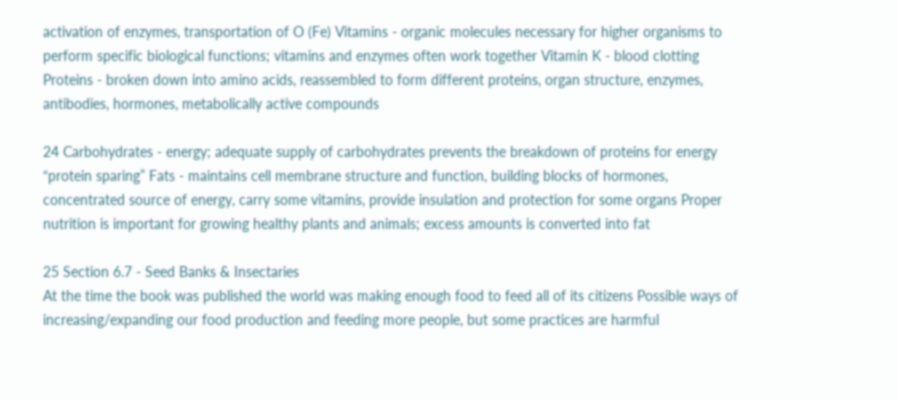activation of enzymes, transportation of O (Fe) Vitamins - organic molecules necessary for higher organisms to perform specific biological functions; vitamins and enzymes often work together Vitamin K - blood clotting Proteins - broken down into amino acids, reassembled to form different proteins, organ structure, enzymes, antibodies, hormones, metabolically active compounds

24 Carbohydrates - energy; adequate supply of carbohydrates prevents the breakdown of proteins for energy “protein sparing” Fats - maintains cell membrane structure and function, building blocks of hormones, concentrated source of energy, carry some vitamins, provide insulation and protection for some organs Proper nutrition is important for growing healthy plants and animals; excess amounts is converted into fat

25 Section 6.7 - Seed Banks & Insectaries
At the time the book was published the world was making enough food to feed all of its citizens Possible ways of increasing/expanding our food production and feeding more people, but some practices are harmful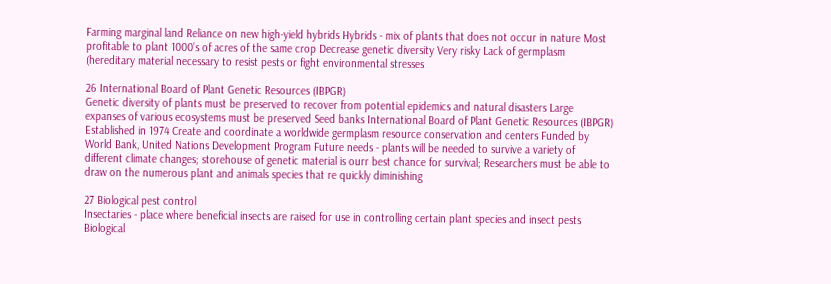Farming marginal land Reliance on new high-yield hybrids Hybrids - mix of plants that does not occur in nature Most profitable to plant 1000’s of acres of the same crop Decrease genetic diversity Very risky Lack of germplasm (hereditary material necessary to resist pests or fight environmental stresses

26 International Board of Plant Genetic Resources (IBPGR)
Genetic diversity of plants must be preserved to recover from potential epidemics and natural disasters Large expanses of various ecosystems must be preserved Seed banks International Board of Plant Genetic Resources (IBPGR) Established in 1974 Create and coordinate a worldwide germplasm resource conservation and centers Funded by World Bank, United Nations Development Program Future needs - plants will be needed to survive a variety of different climate changes; storehouse of genetic material is ourr best chance for survival; Researchers must be able to draw on the numerous plant and animals species that re quickly diminishing

27 Biological pest control
Insectaries - place where beneficial insects are raised for use in controlling certain plant species and insect pests Biological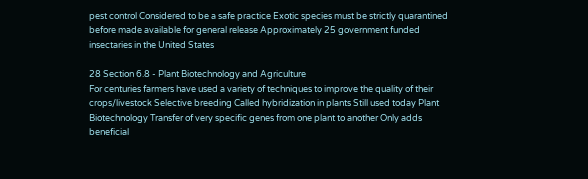pest control Considered to be a safe practice Exotic species must be strictly quarantined before made available for general release Approximately 25 government funded insectaries in the United States

28 Section 6.8 - Plant Biotechnology and Agriculture
For centuries farmers have used a variety of techniques to improve the quality of their crops/livestock Selective breeding Called hybridization in plants Still used today Plant Biotechnology Transfer of very specific genes from one plant to another Only adds beneficial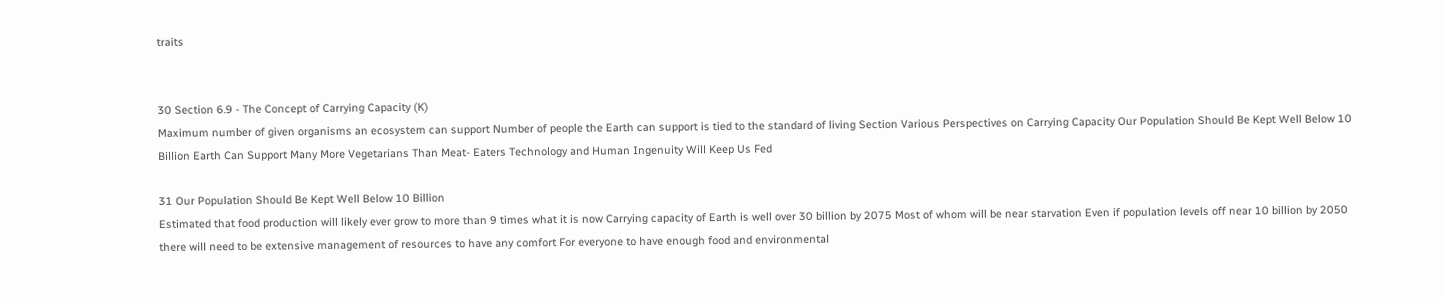traits


30 Section 6.9 - The Concept of Carrying Capacity (K)
Maximum number of given organisms an ecosystem can support Number of people the Earth can support is tied to the standard of living Section Various Perspectives on Carrying Capacity Our Population Should Be Kept Well Below 10 Billion Earth Can Support Many More Vegetarians Than Meat- Eaters Technology and Human Ingenuity Will Keep Us Fed

31 Our Population Should Be Kept Well Below 10 Billion
Estimated that food production will likely ever grow to more than 9 times what it is now Carrying capacity of Earth is well over 30 billion by 2075 Most of whom will be near starvation Even if population levels off near 10 billion by 2050 there will need to be extensive management of resources to have any comfort For everyone to have enough food and environmental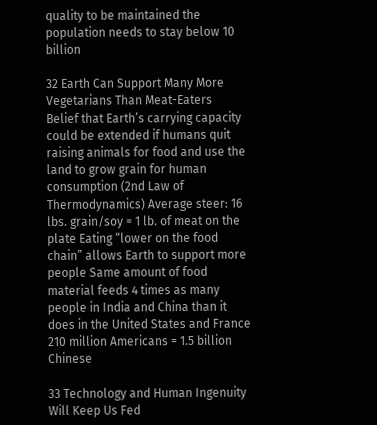quality to be maintained the population needs to stay below 10 billion

32 Earth Can Support Many More Vegetarians Than Meat-Eaters
Belief that Earth’s carrying capacity could be extended if humans quit raising animals for food and use the land to grow grain for human consumption (2nd Law of Thermodynamics) Average steer: 16 lbs. grain/soy = 1 lb. of meat on the plate Eating “lower on the food chain” allows Earth to support more people Same amount of food material feeds 4 times as many people in India and China than it does in the United States and France 210 million Americans = 1.5 billion Chinese

33 Technology and Human Ingenuity Will Keep Us Fed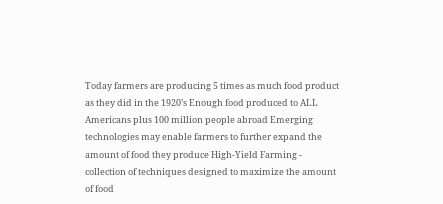Today farmers are producing 5 times as much food product as they did in the 1920’s Enough food produced to ALL Americans plus 100 million people abroad Emerging technologies may enable farmers to further expand the amount of food they produce High-Yield Farming - collection of techniques designed to maximize the amount of food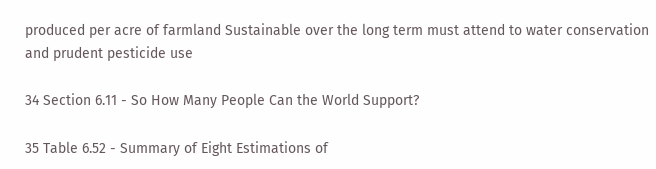produced per acre of farmland Sustainable over the long term must attend to water conservation and prudent pesticide use

34 Section 6.11 - So How Many People Can the World Support?

35 Table 6.52 - Summary of Eight Estimations of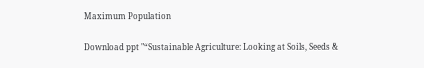Maximum Population

Download ppt "“Sustainable Agriculture: Looking at Soils, Seeds &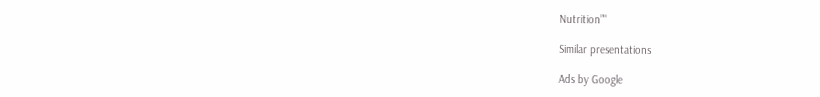Nutrition”"

Similar presentations

Ads by Google